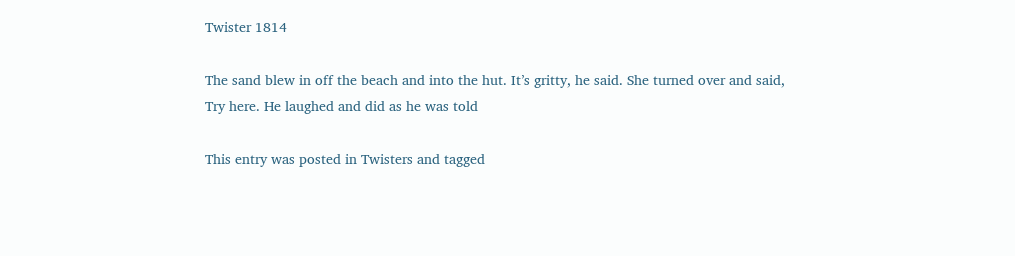Twister 1814

The sand blew in off the beach and into the hut. It’s gritty, he said. She turned over and said, Try here. He laughed and did as he was told

This entry was posted in Twisters and tagged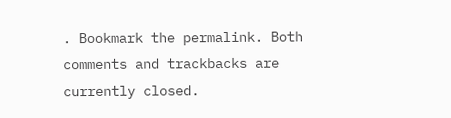. Bookmark the permalink. Both comments and trackbacks are currently closed.